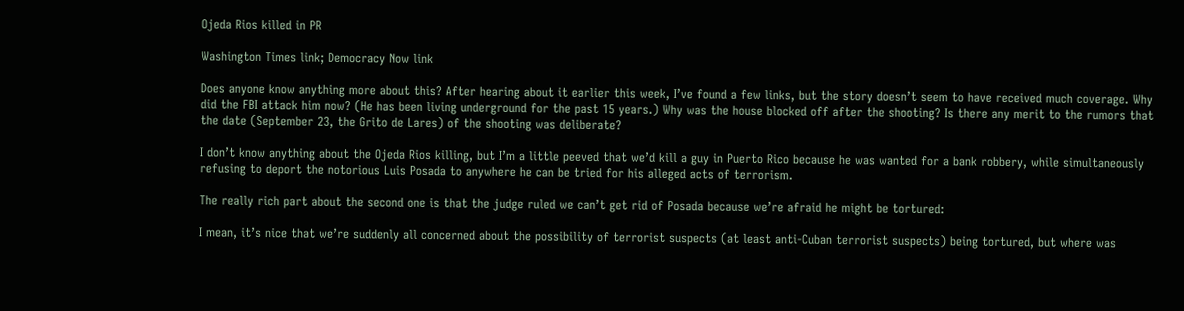Ojeda Rios killed in PR

Washington Times link; Democracy Now link

Does anyone know anything more about this? After hearing about it earlier this week, I’ve found a few links, but the story doesn’t seem to have received much coverage. Why did the FBI attack him now? (He has been living underground for the past 15 years.) Why was the house blocked off after the shooting? Is there any merit to the rumors that the date (September 23, the Grito de Lares) of the shooting was deliberate?

I don’t know anything about the Ojeda Rios killing, but I’m a little peeved that we’d kill a guy in Puerto Rico because he was wanted for a bank robbery, while simultaneously refusing to deport the notorious Luis Posada to anywhere he can be tried for his alleged acts of terrorism.

The really rich part about the second one is that the judge ruled we can’t get rid of Posada because we’re afraid he might be tortured:

I mean, it’s nice that we’re suddenly all concerned about the possibility of terrorist suspects (at least anti-Cuban terrorist suspects) being tortured, but where was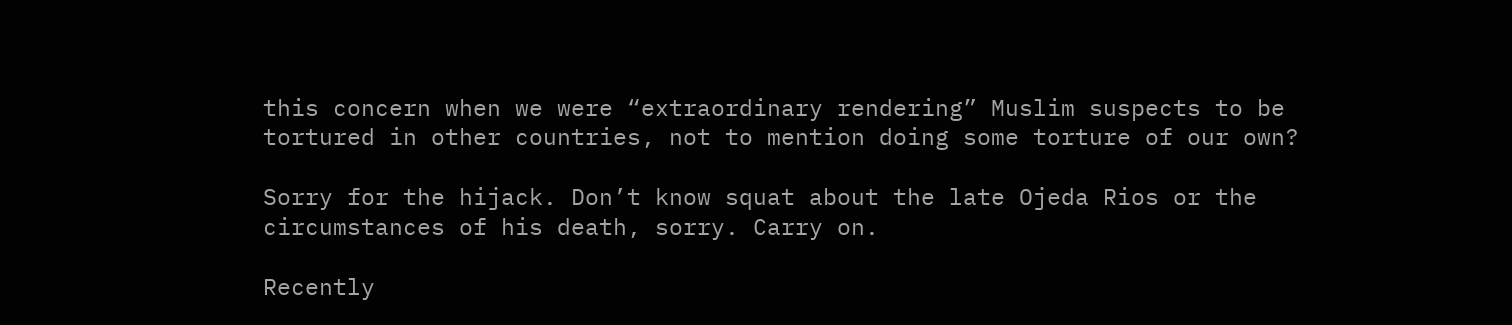this concern when we were “extraordinary rendering” Muslim suspects to be tortured in other countries, not to mention doing some torture of our own?

Sorry for the hijack. Don’t know squat about the late Ojeda Rios or the circumstances of his death, sorry. Carry on.

Recently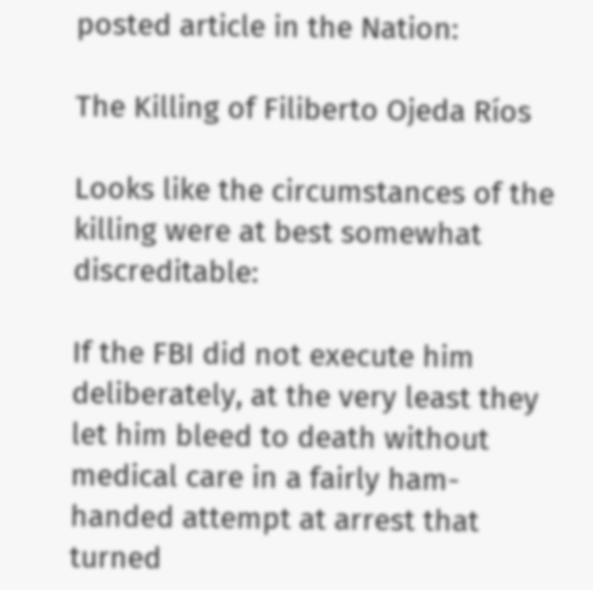posted article in the Nation:

The Killing of Filiberto Ojeda Ríos

Looks like the circumstances of the killing were at best somewhat discreditable:

If the FBI did not execute him deliberately, at the very least they let him bleed to death without medical care in a fairly ham-handed attempt at arrest that turned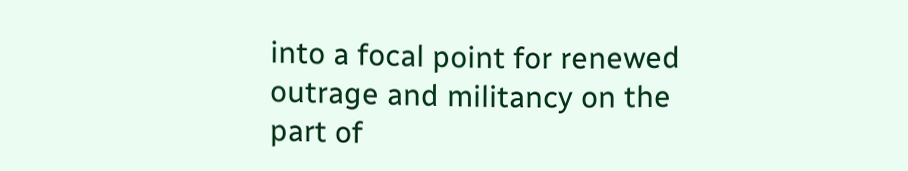into a focal point for renewed outrage and militancy on the part of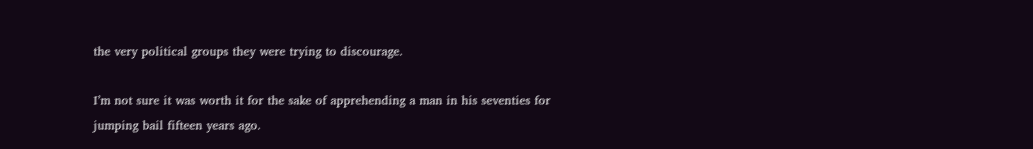the very political groups they were trying to discourage.

I’m not sure it was worth it for the sake of apprehending a man in his seventies for jumping bail fifteen years ago.